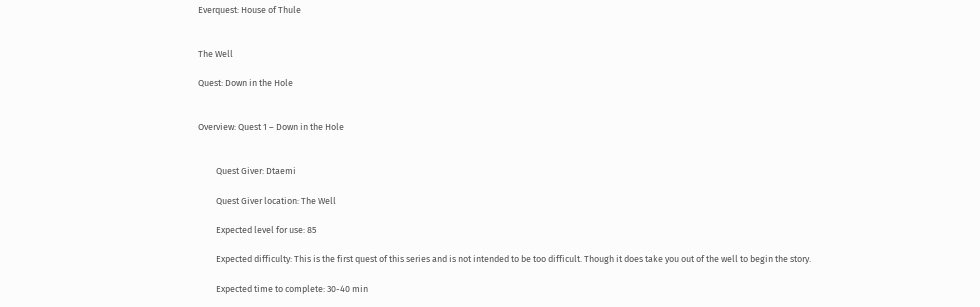Everquest: House of Thule


The Well

Quest: Down in the Hole


Overview: Quest 1 – Down in the Hole


         Quest Giver: Dtaemi

         Quest Giver location: The Well

         Expected level for use: 85

         Expected difficulty: This is the first quest of this series and is not intended to be too difficult. Though it does take you out of the well to begin the story.

         Expected time to complete: 30-40 min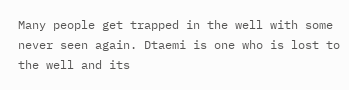Many people get trapped in the well with some never seen again. Dtaemi is one who is lost to the well and its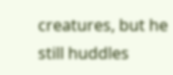creatures, but he still huddles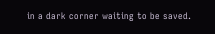in a dark corner waiting to be saved.